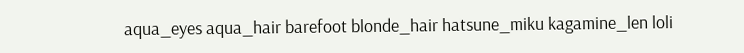aqua_eyes aqua_hair barefoot blonde_hair hatsune_miku kagamine_len loli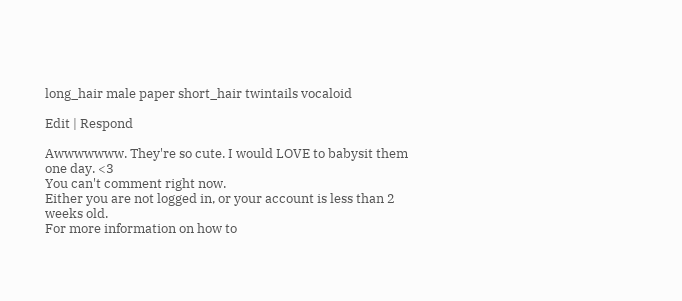long_hair male paper short_hair twintails vocaloid

Edit | Respond

Awwwwwww. They're so cute. I would LOVE to babysit them one day. <3
You can't comment right now.
Either you are not logged in, or your account is less than 2 weeks old.
For more information on how to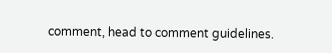comment, head to comment guidelines.